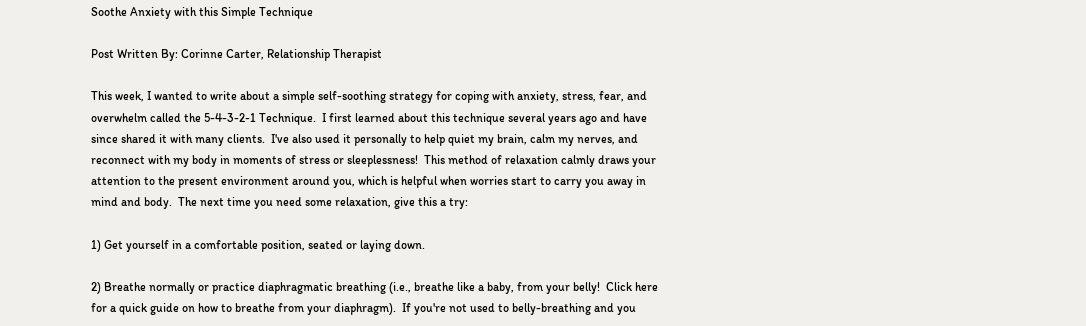Soothe Anxiety with this Simple Technique

Post Written By: Corinne Carter, Relationship Therapist

This week, I wanted to write about a simple self-soothing strategy for coping with anxiety, stress, fear, and overwhelm called the 5-4-3-2-1 Technique.  I first learned about this technique several years ago and have since shared it with many clients.  I've also used it personally to help quiet my brain, calm my nerves, and reconnect with my body in moments of stress or sleeplessness!  This method of relaxation calmly draws your attention to the present environment around you, which is helpful when worries start to carry you away in mind and body.  The next time you need some relaxation, give this a try:

1) Get yourself in a comfortable position, seated or laying down.

2) Breathe normally or practice diaphragmatic breathing (i.e., breathe like a baby, from your belly!  Click here for a quick guide on how to breathe from your diaphragm).  If you're not used to belly-breathing and you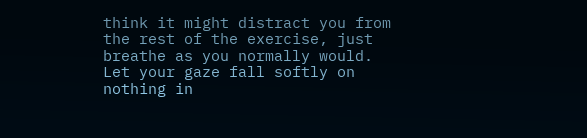think it might distract you from the rest of the exercise, just breathe as you normally would.  Let your gaze fall softly on nothing in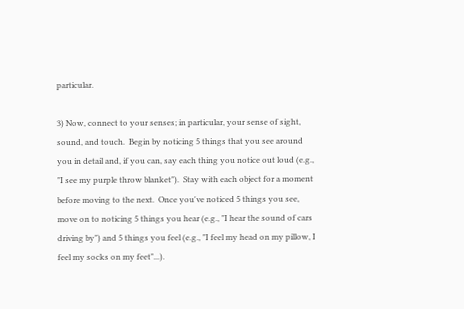particular.

3) Now, connect to your senses; in particular, your sense of sight, sound, and touch.  Begin by noticing 5 things that you see around you in detail and, if you can, say each thing you notice out loud (e.g., "I see my purple throw blanket").  Stay with each object for a moment before moving to the next.  Once you've noticed 5 things you see, move on to noticing 5 things you hear (e.g., "I hear the sound of cars driving by") and 5 things you feel (e.g., "I feel my head on my pillow, I feel my socks on my feet"...).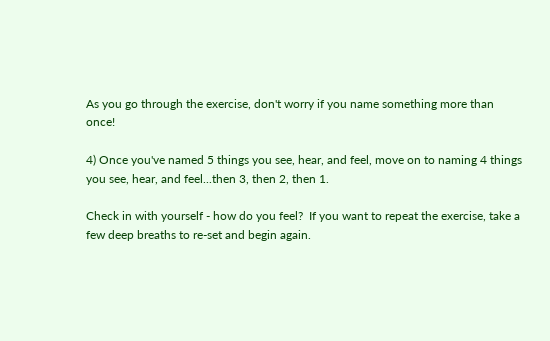As you go through the exercise, don't worry if you name something more than once!

4) Once you've named 5 things you see, hear, and feel, move on to naming 4 things you see, hear, and feel...then 3, then 2, then 1.

Check in with yourself - how do you feel?  If you want to repeat the exercise, take a few deep breaths to re-set and begin again.